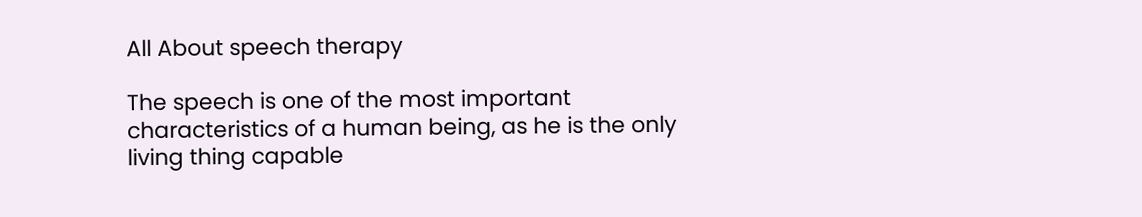All About speech therapy

The speech is one of the most important characteristics of a human being, as he is the only living thing capable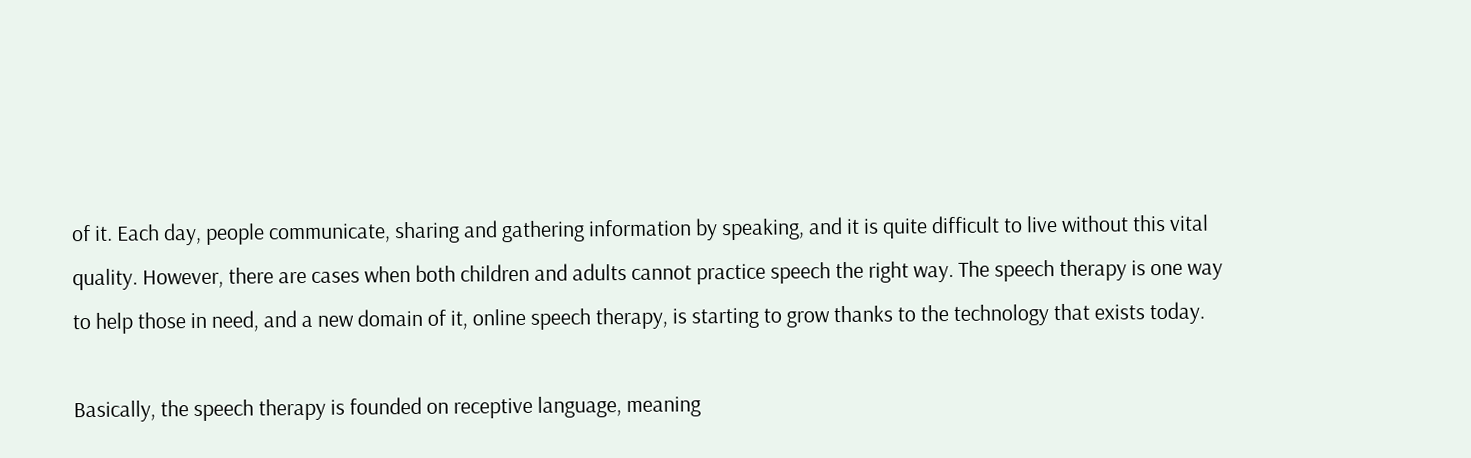of it. Each day, people communicate, sharing and gathering information by speaking, and it is quite difficult to live without this vital quality. However, there are cases when both children and adults cannot practice speech the right way. The speech therapy is one way to help those in need, and a new domain of it, online speech therapy, is starting to grow thanks to the technology that exists today.

Basically, the speech therapy is founded on receptive language, meaning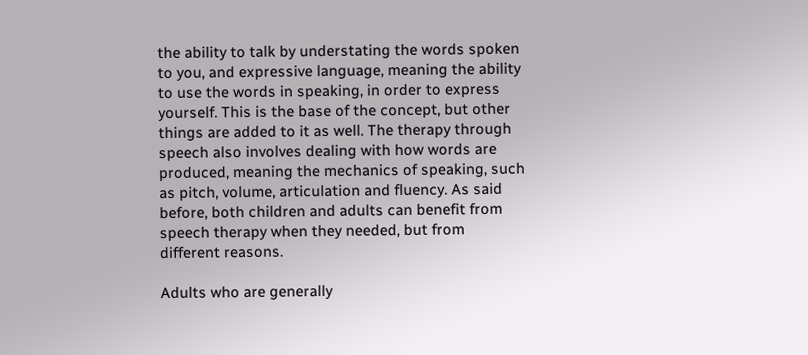the ability to talk by understating the words spoken to you, and expressive language, meaning the ability to use the words in speaking, in order to express yourself. This is the base of the concept, but other things are added to it as well. The therapy through speech also involves dealing with how words are produced, meaning the mechanics of speaking, such as pitch, volume, articulation and fluency. As said before, both children and adults can benefit from speech therapy when they needed, but from different reasons.

Adults who are generally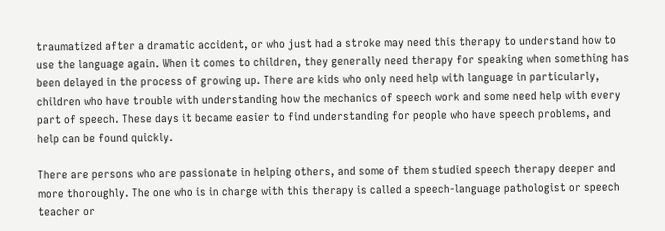traumatized after a dramatic accident, or who just had a stroke may need this therapy to understand how to use the language again. When it comes to children, they generally need therapy for speaking when something has been delayed in the process of growing up. There are kids who only need help with language in particularly, children who have trouble with understanding how the mechanics of speech work and some need help with every part of speech. These days it became easier to find understanding for people who have speech problems, and help can be found quickly.

There are persons who are passionate in helping others, and some of them studied speech therapy deeper and more thoroughly. The one who is in charge with this therapy is called a speech-language pathologist or speech teacher or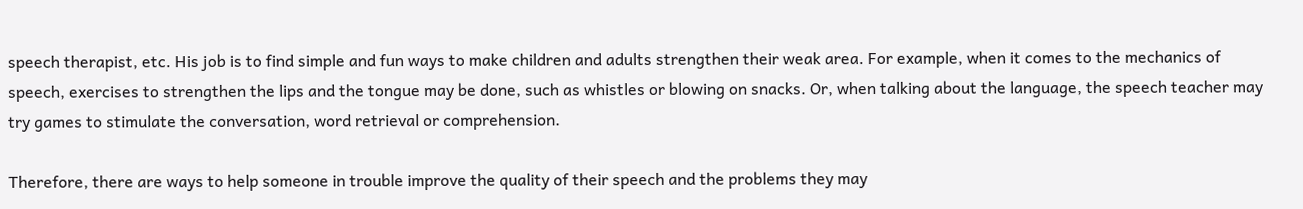speech therapist, etc. His job is to find simple and fun ways to make children and adults strengthen their weak area. For example, when it comes to the mechanics of speech, exercises to strengthen the lips and the tongue may be done, such as whistles or blowing on snacks. Or, when talking about the language, the speech teacher may try games to stimulate the conversation, word retrieval or comprehension.

Therefore, there are ways to help someone in trouble improve the quality of their speech and the problems they may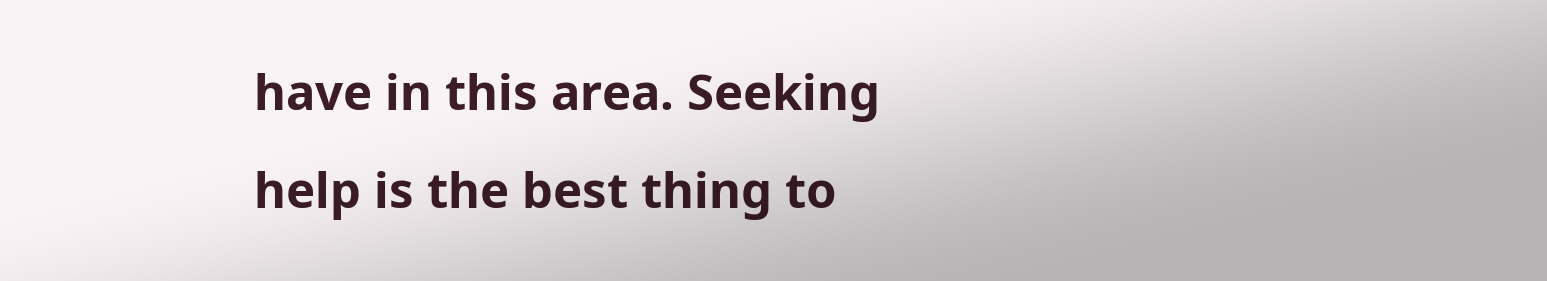have in this area. Seeking help is the best thing to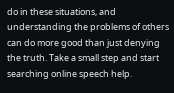do in these situations, and understanding the problems of others can do more good than just denying the truth. Take a small step and start searching online speech help.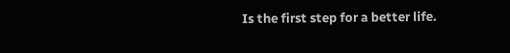Is the first step for a better life.